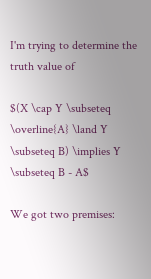I'm trying to determine the truth value of

$(X \cap Y \subseteq \overline{A} \land Y \subseteq B) \implies Y \subseteq B - A$

We got two premises: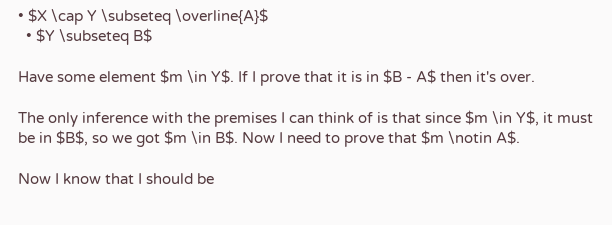• $X \cap Y \subseteq \overline{A}$
  • $Y \subseteq B$

Have some element $m \in Y$. If I prove that it is in $B - A$ then it's over.

The only inference with the premises I can think of is that since $m \in Y$, it must be in $B$, so we got $m \in B$. Now I need to prove that $m \notin A$.

Now I know that I should be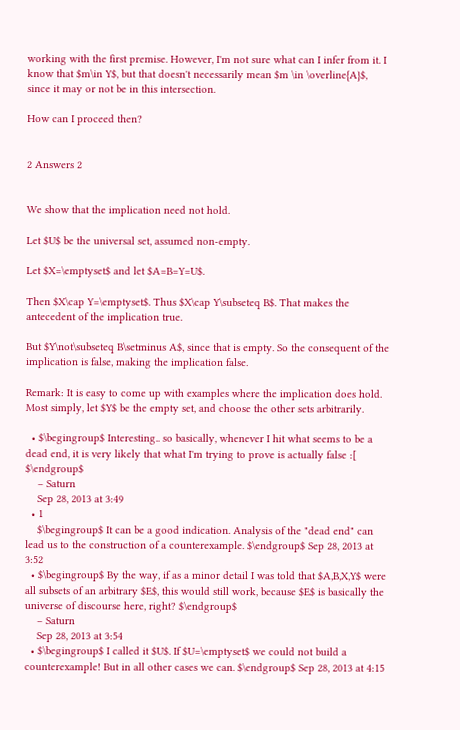working with the first premise. However, I'm not sure what can I infer from it. I know that $m\in Y$, but that doesn't necessarily mean $m \in \overline{A}$, since it may or not be in this intersection.

How can I proceed then?


2 Answers 2


We show that the implication need not hold.

Let $U$ be the universal set, assumed non-empty.

Let $X=\emptyset$ and let $A=B=Y=U$.

Then $X\cap Y=\emptyset$. Thus $X\cap Y\subseteq B$. That makes the antecedent of the implication true.

But $Y\not\subseteq B\setminus A$, since that is empty. So the consequent of the implication is false, making the implication false.

Remark: It is easy to come up with examples where the implication does hold. Most simply, let $Y$ be the empty set, and choose the other sets arbitrarily.

  • $\begingroup$ Interesting.. so basically, whenever I hit what seems to be a dead end, it is very likely that what I'm trying to prove is actually false :[ $\endgroup$
    – Saturn
    Sep 28, 2013 at 3:49
  • 1
    $\begingroup$ It can be a good indication. Analysis of the "dead end" can lead us to the construction of a counterexample. $\endgroup$ Sep 28, 2013 at 3:52
  • $\begingroup$ By the way, if as a minor detail I was told that $A,B,X,Y$ were all subsets of an arbitrary $E$, this would still work, because $E$ is basically the universe of discourse here, right? $\endgroup$
    – Saturn
    Sep 28, 2013 at 3:54
  • $\begingroup$ I called it $U$. If $U=\emptyset$ we could not build a counterexample! But in all other cases we can. $\endgroup$ Sep 28, 2013 at 4:15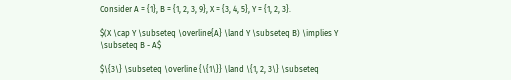Consider A = {1}, B = {1, 2, 3, 9}, X = {3, 4, 5}, Y = {1, 2, 3}.

$(X \cap Y \subseteq \overline{A} \land Y \subseteq B) \implies Y \subseteq B - A$

$\{3\} \subseteq \overline {\{1\}} \land \{1, 2, 3\} \subseteq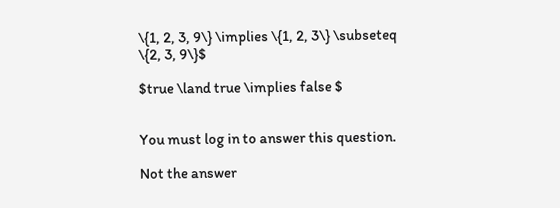\{1, 2, 3, 9\} \implies \{1, 2, 3\} \subseteq \{2, 3, 9\}$

$true \land true \implies false $


You must log in to answer this question.

Not the answer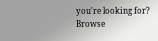you're looking for? Browse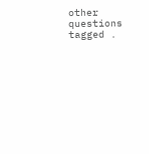other questions tagged .